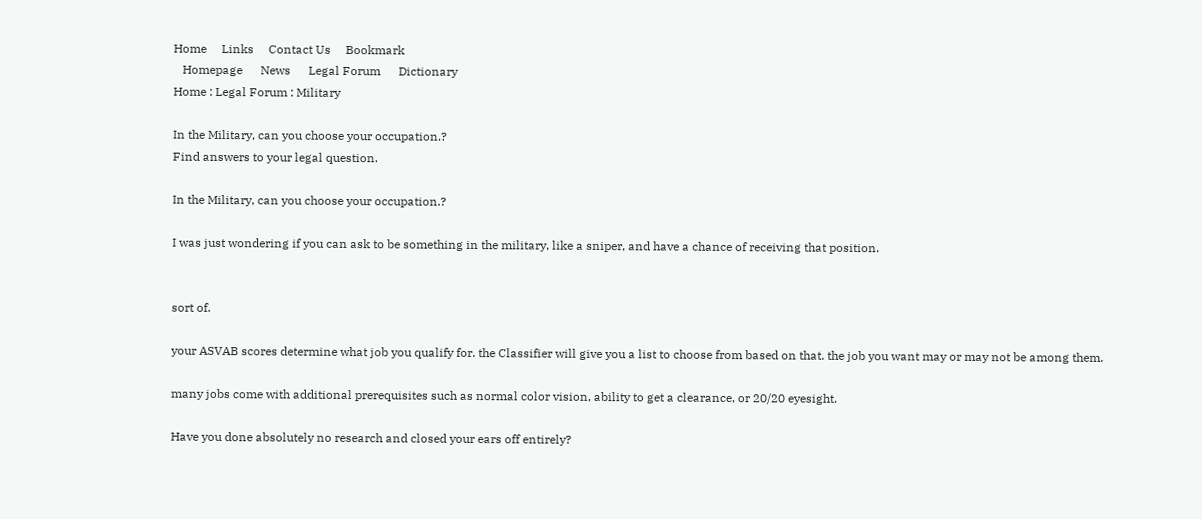Home     Links     Contact Us     Bookmark
   Homepage      News      Legal Forum      Dictionary
Home : Legal Forum : Military

In the Military, can you choose your occupation.?
Find answers to your legal question.

In the Military, can you choose your occupation.?

I was just wondering if you can ask to be something in the military, like a sniper, and have a chance of receiving that position.


sort of.

your ASVAB scores determine what job you qualify for. the Classifier will give you a list to choose from based on that. the job you want may or may not be among them.

many jobs come with additional prerequisites such as normal color vision, ability to get a clearance, or 20/20 eyesight.

Have you done absolutely no research and closed your ears off entirely?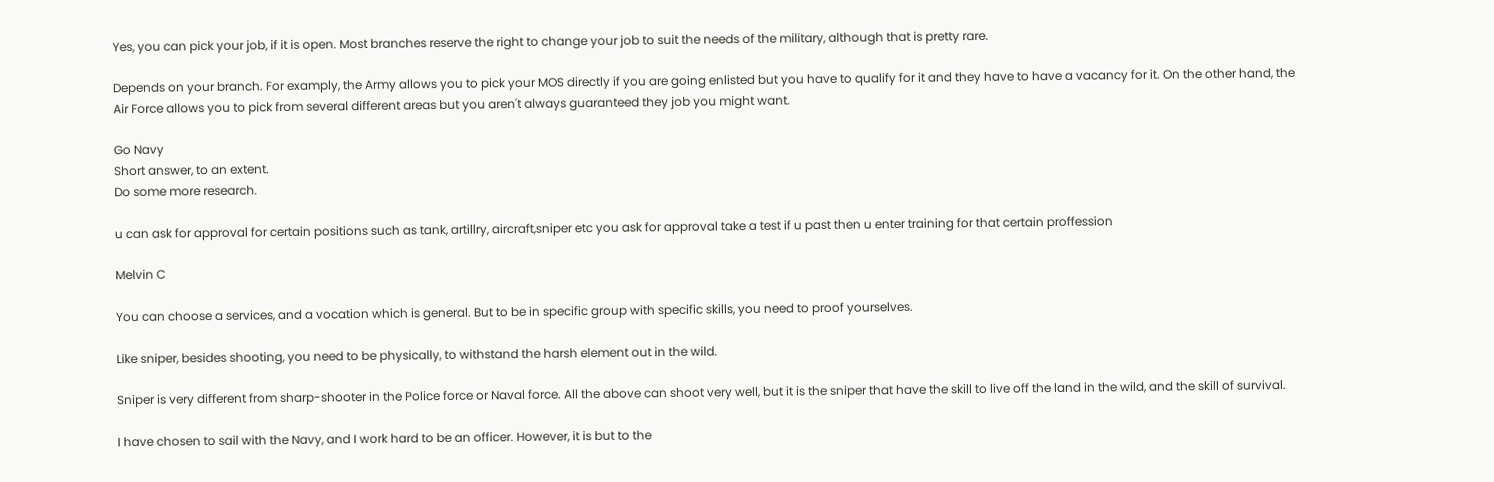Yes, you can pick your job, if it is open. Most branches reserve the right to change your job to suit the needs of the military, although that is pretty rare.

Depends on your branch. For examply, the Army allows you to pick your MOS directly if you are going enlisted but you have to qualify for it and they have to have a vacancy for it. On the other hand, the Air Force allows you to pick from several different areas but you aren't always guaranteed they job you might want.

Go Navy
Short answer, to an extent.
Do some more research.

u can ask for approval for certain positions such as tank, artillry, aircraft,sniper etc you ask for approval take a test if u past then u enter training for that certain proffession

Melvin C

You can choose a services, and a vocation which is general. But to be in specific group with specific skills, you need to proof yourselves.

Like sniper, besides shooting, you need to be physically, to withstand the harsh element out in the wild.

Sniper is very different from sharp-shooter in the Police force or Naval force. All the above can shoot very well, but it is the sniper that have the skill to live off the land in the wild, and the skill of survival.

I have chosen to sail with the Navy, and I work hard to be an officer. However, it is but to the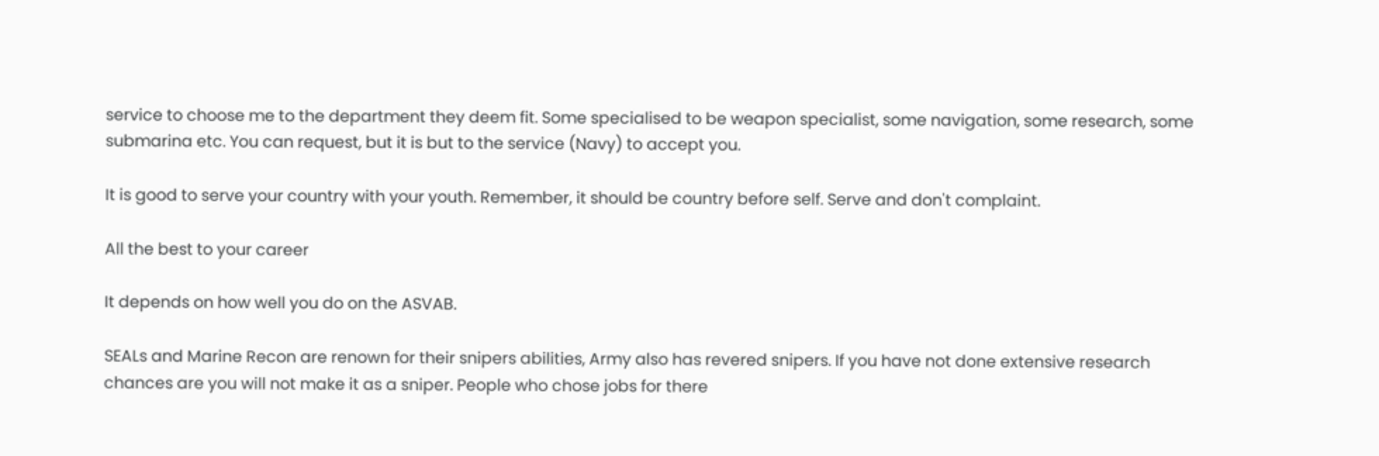service to choose me to the department they deem fit. Some specialised to be weapon specialist, some navigation, some research, some submarina etc. You can request, but it is but to the service (Navy) to accept you.

It is good to serve your country with your youth. Remember, it should be country before self. Serve and don't complaint.

All the best to your career

It depends on how well you do on the ASVAB.

SEALs and Marine Recon are renown for their snipers abilities, Army also has revered snipers. If you have not done extensive research chances are you will not make it as a sniper. People who chose jobs for there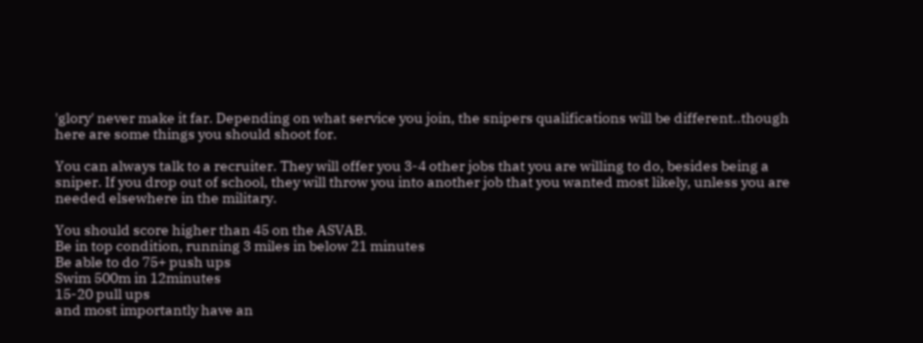'glory' never make it far. Depending on what service you join, the snipers qualifications will be different..though here are some things you should shoot for.

You can always talk to a recruiter. They will offer you 3-4 other jobs that you are willing to do, besides being a sniper. If you drop out of school, they will throw you into another job that you wanted most likely, unless you are needed elsewhere in the military.

You should score higher than 45 on the ASVAB.
Be in top condition, running 3 miles in below 21 minutes
Be able to do 75+ push ups
Swim 500m in 12minutes
15-20 pull ups
and most importantly have an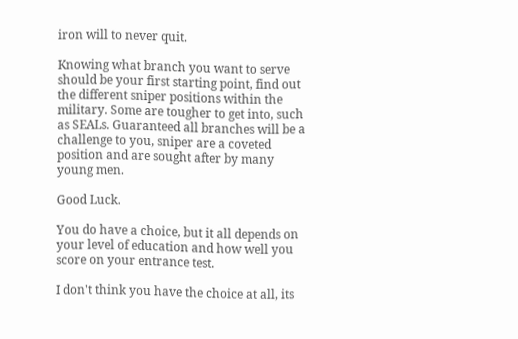iron will to never quit.

Knowing what branch you want to serve should be your first starting point, find out the different sniper positions within the military. Some are tougher to get into, such as SEALs. Guaranteed all branches will be a challenge to you, sniper are a coveted position and are sought after by many young men.

Good Luck.

You do have a choice, but it all depends on your level of education and how well you score on your entrance test.

I don't think you have the choice at all, its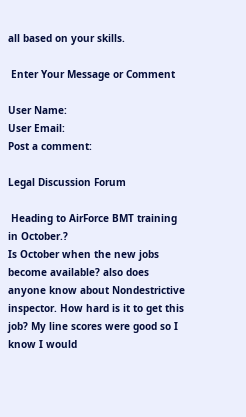all based on your skills.

 Enter Your Message or Comment

User Name:
User Email:
Post a comment:

Legal Discussion Forum

 Heading to AirForce BMT training in October.?
Is October when the new jobs become available? also does anyone know about Nondestrictive inspector. How hard is it to get this job? My line scores were good so I know I would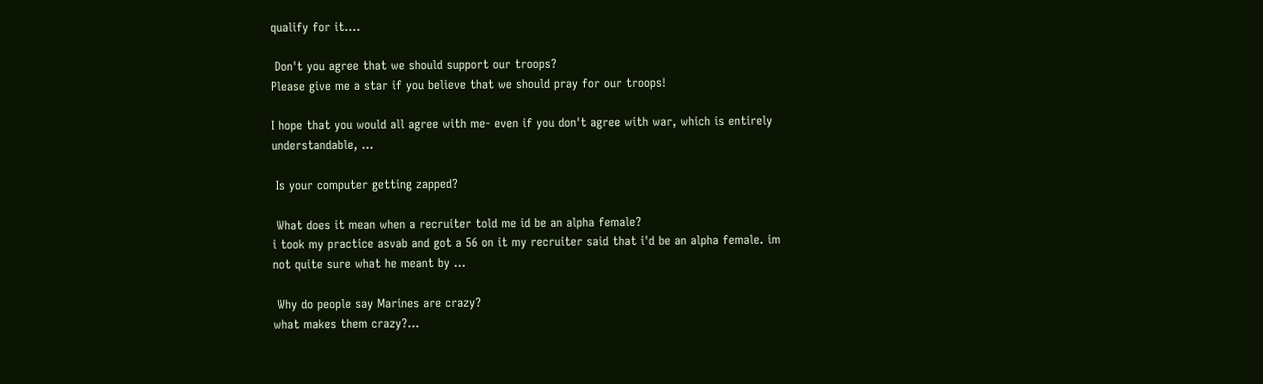qualify for it....

 Don't you agree that we should support our troops?
Please give me a star if you believe that we should pray for our troops!

I hope that you would all agree with me- even if you don't agree with war, which is entirely understandable, ...

 Is your computer getting zapped?

 What does it mean when a recruiter told me id be an alpha female?
i took my practice asvab and got a 56 on it my recruiter said that i'd be an alpha female. im not quite sure what he meant by ...

 Why do people say Marines are crazy?
what makes them crazy?...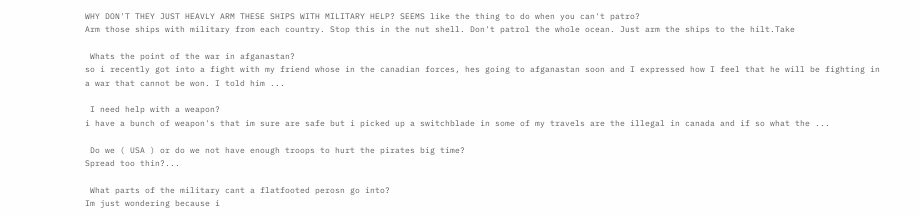WHY DON'T THEY JUST HEAVLY ARM THESE SHIPS WITH MILITARY HELP? SEEMS like the thing to do when you can't patro?
Arm those ships with military from each country. Stop this in the nut shell. Don't patrol the whole ocean. Just arm the ships to the hilt.Take

 Whats the point of the war in afganastan?
so i recently got into a fight with my friend whose in the canadian forces, hes going to afganastan soon and I expressed how I feel that he will be fighting in a war that cannot be won. I told him ...

 I need help with a weapon?
i have a bunch of weapon's that im sure are safe but i picked up a switchblade in some of my travels are the illegal in canada and if so what the ...

 Do we ( USA ) or do we not have enough troops to hurt the pirates big time?
Spread too thin?...

 What parts of the military cant a flatfooted perosn go into?
Im just wondering because i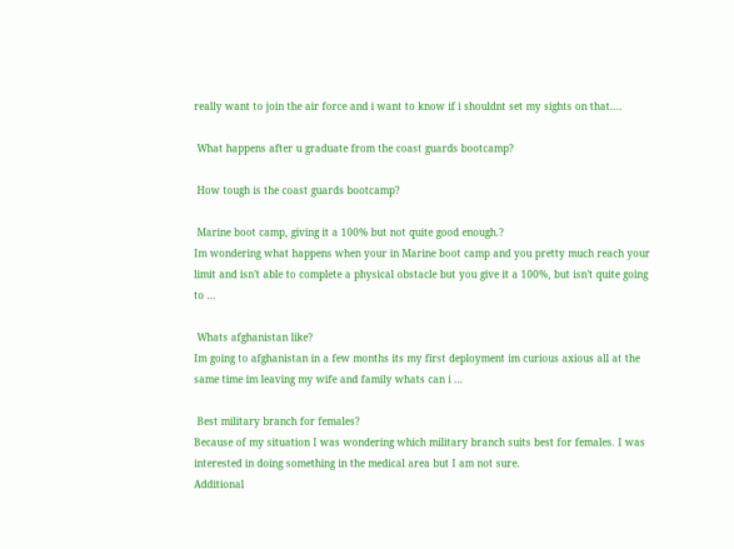really want to join the air force and i want to know if i shouldnt set my sights on that....

 What happens after u graduate from the coast guards bootcamp?

 How tough is the coast guards bootcamp?

 Marine boot camp, giving it a 100% but not quite good enough.?
Im wondering what happens when your in Marine boot camp and you pretty much reach your limit and isn't able to complete a physical obstacle but you give it a 100%, but isn't quite going to ...

 Whats afghanistan like?
Im going to afghanistan in a few months its my first deployment im curious axious all at the same time im leaving my wife and family whats can i ...

 Best military branch for females?
Because of my situation I was wondering which military branch suits best for females. I was interested in doing something in the medical area but I am not sure.
Additional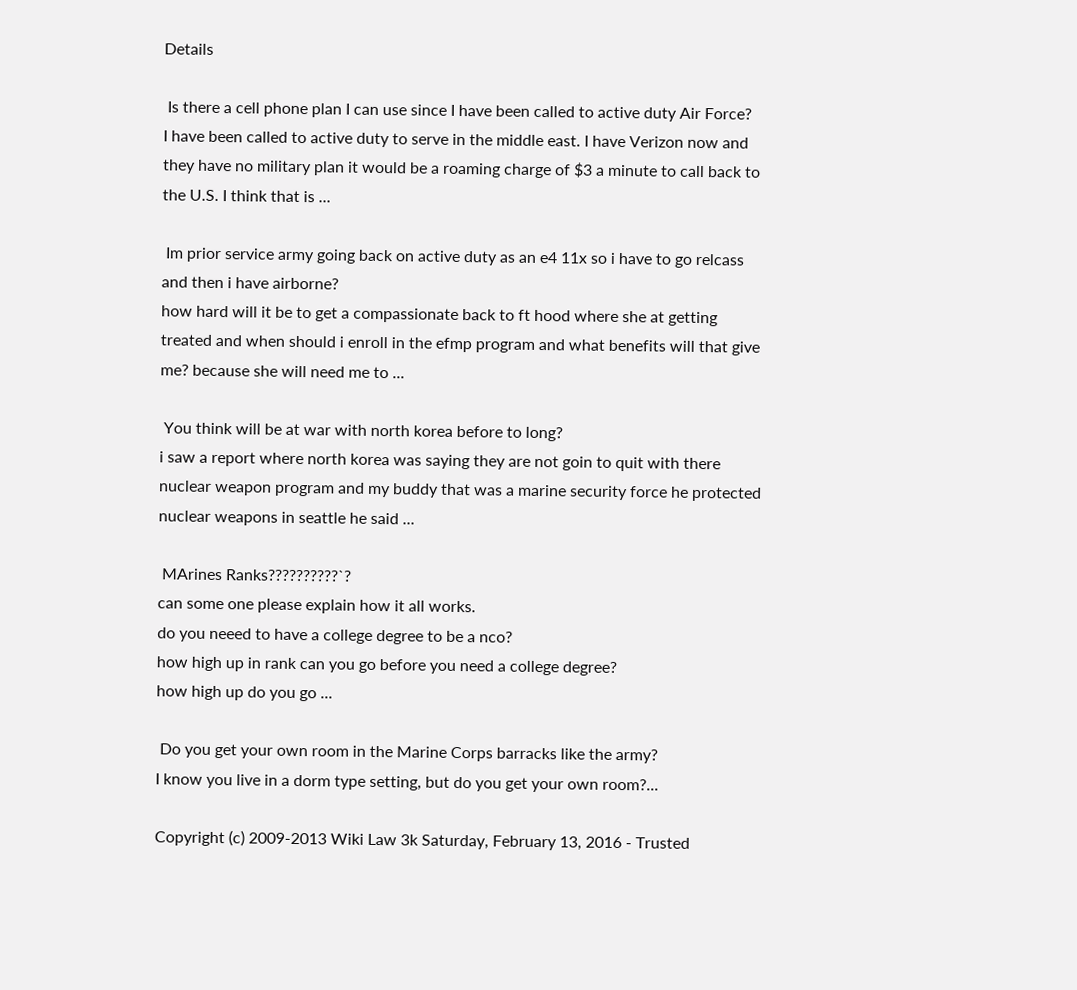Details

 Is there a cell phone plan I can use since I have been called to active duty Air Force?
I have been called to active duty to serve in the middle east. I have Verizon now and they have no military plan it would be a roaming charge of $3 a minute to call back to the U.S. I think that is ...

 Im prior service army going back on active duty as an e4 11x so i have to go relcass and then i have airborne?
how hard will it be to get a compassionate back to ft hood where she at getting treated and when should i enroll in the efmp program and what benefits will that give me? because she will need me to ...

 You think will be at war with north korea before to long?
i saw a report where north korea was saying they are not goin to quit with there nuclear weapon program and my buddy that was a marine security force he protected nuclear weapons in seattle he said ...

 MArines Ranks??????????`?
can some one please explain how it all works.
do you neeed to have a college degree to be a nco?
how high up in rank can you go before you need a college degree?
how high up do you go ...

 Do you get your own room in the Marine Corps barracks like the army?
I know you live in a dorm type setting, but do you get your own room?...

Copyright (c) 2009-2013 Wiki Law 3k Saturday, February 13, 2016 - Trusted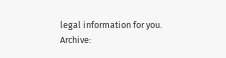legal information for you.
Archive: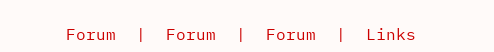Forum  |  Forum  |  Forum  |  Links